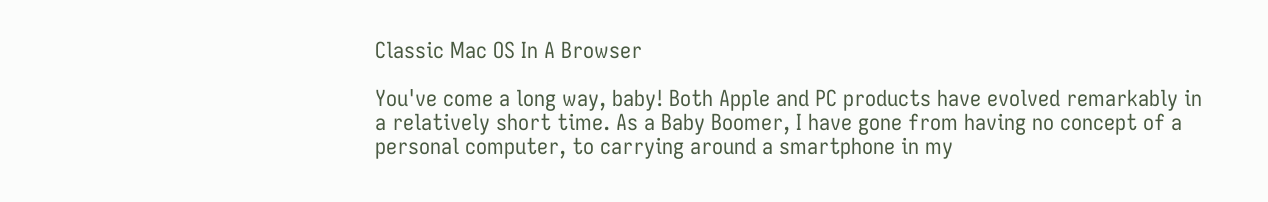Classic Mac OS In A Browser

You've come a long way, baby! Both Apple and PC products have evolved remarkably in a relatively short time. As a Baby Boomer, I have gone from having no concept of a personal computer, to carrying around a smartphone in my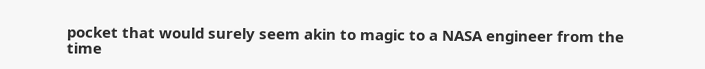pocket that would surely seem akin to magic to a NASA engineer from the time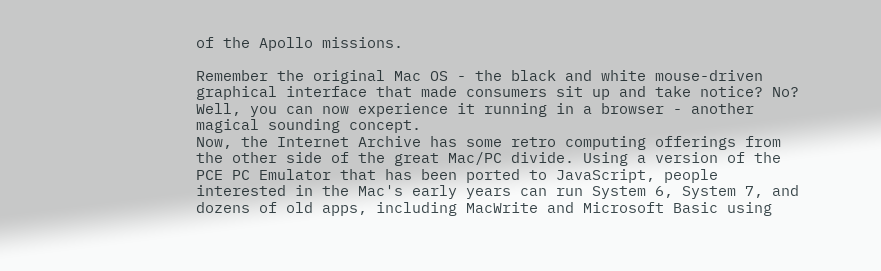of the Apollo missions.

Remember the original Mac OS - the black and white mouse-driven graphical interface that made consumers sit up and take notice? No? Well, you can now experience it running in a browser - another magical sounding concept.
Now, the Internet Archive has some retro computing offerings from the other side of the great Mac/PC divide. Using a version of the PCE PC Emulator that has been ported to JavaScript, people interested in the Mac's early years can run System 6, System 7, and dozens of old apps, including MacWrite and Microsoft Basic using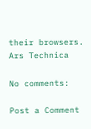their browsers.
Ars Technica

No comments:

Post a Comment